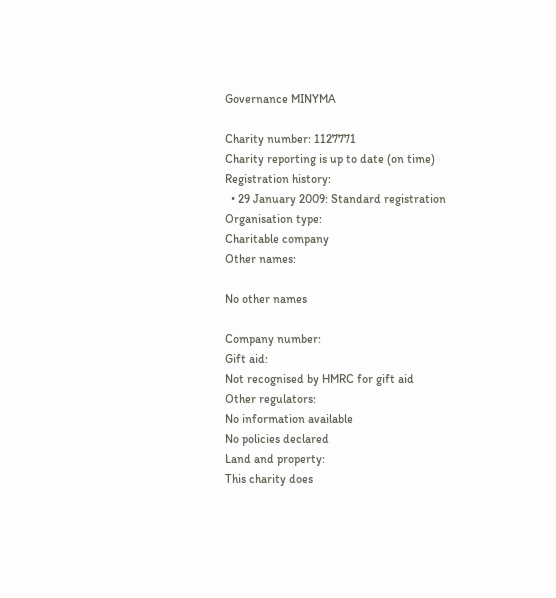Governance MINYMA

Charity number: 1127771
Charity reporting is up to date (on time)
Registration history:
  • 29 January 2009: Standard registration
Organisation type:
Charitable company
Other names:

No other names

Company number:
Gift aid:
Not recognised by HMRC for gift aid
Other regulators:
No information available
No policies declared
Land and property:
This charity does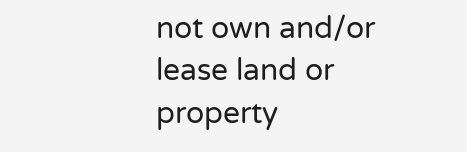not own and/or lease land or property